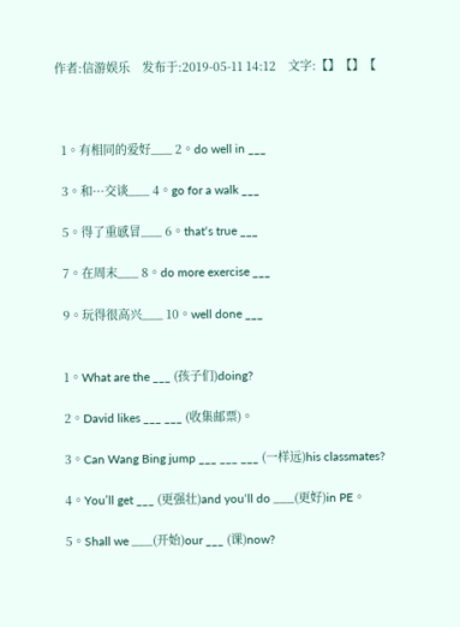作者:信游娱乐    发布于:2019-05-11 14:12    文字:【】【】【



  1。有相同的爱好___ 2。do well in ___

  3。和···交谈___ 4。go for a walk ___

  5。得了重感冒___ 6。that‘s true ___

  7。在周末___ 8。do more exercise ___

  9。玩得很高兴___ 10。well done ___


  1。What are the ___ (孩子们)doing?

  2。David likes ___ ___ (收集邮票)。

  3。Can Wang Bing jump ___ ___ ___ (一样远)his classmates?

  4。You’ll get ___ (更强壮)and you‘ll do ___(更好)in PE。

  5。Shall we ___(开始)our ___ (课)now?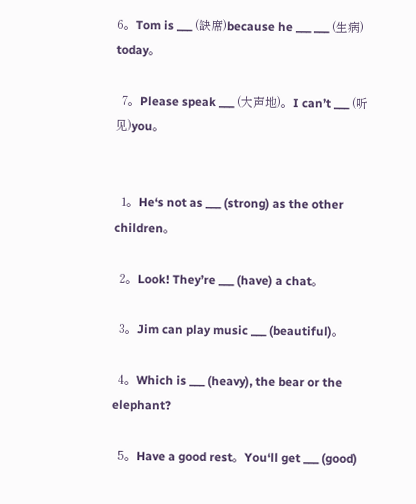6。Tom is ___ (缺席)because he ___ ___ (生病) today。

  7。Please speak ___ (大声地)。I can’t ___ (听见)you。


  1。He‘s not as ___ (strong) as the other children。

  2。Look! They’re ___ (have) a chat。

  3。Jim can play music ___ (beautiful)。

  4。Which is ___ (heavy), the bear or the elephant?

  5。Have a good rest。You‘ll get ___ (good)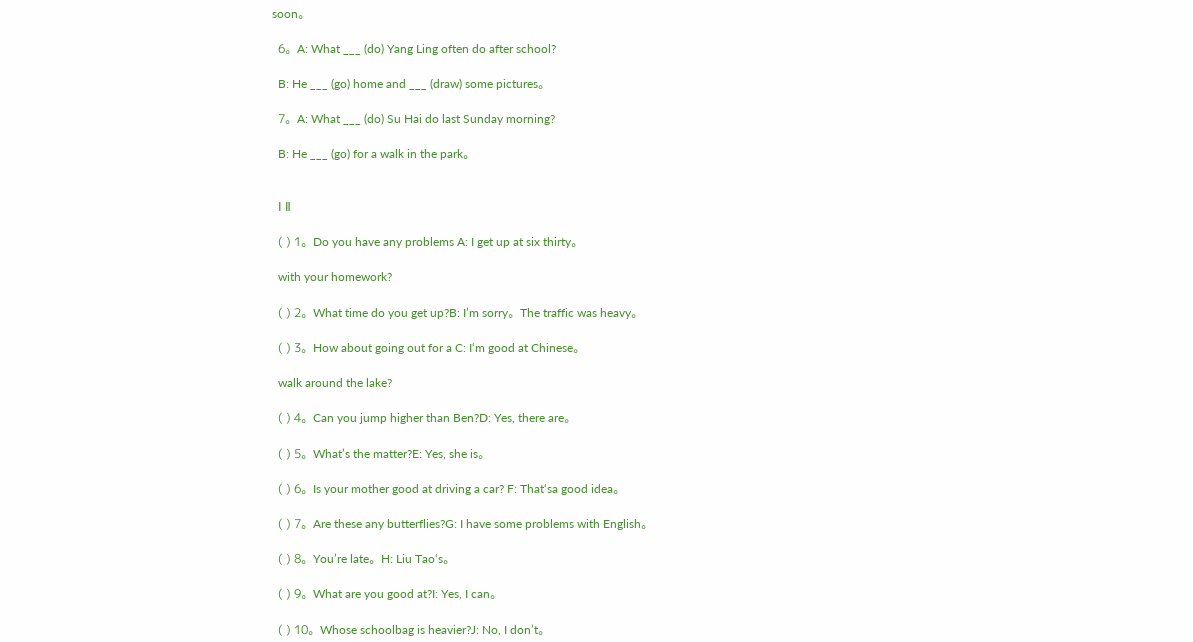soon。

  6。A: What ___ (do) Yang Ling often do after school?

  B: He ___ (go) home and ___ (draw) some pictures。

  7。A: What ___ (do) Su Hai do last Sunday morning?

  B: He ___ (go) for a walk in the park。


  Ⅰ Ⅱ

  ( ) 1。Do you have any problems A: I get up at six thirty。

  with your homework?

  ( ) 2。What time do you get up?B: I’m sorry。The traffic was heavy。

  ( ) 3。How about going out for a C: I‘m good at Chinese。

  walk around the lake?

  ( ) 4。Can you jump higher than Ben?D: Yes, there are。

  ( ) 5。What’s the matter?E: Yes, she is。

  ( ) 6。Is your mother good at driving a car? F: That‘sa good idea。

  ( ) 7。Are these any butterflies?G: I have some problems with English。

  ( ) 8。You’re late。H: Liu Tao‘s。

  ( ) 9。What are you good at?I: Yes, I can。

  ( ) 10。Whose schoolbag is heavier?J: No, I don’t。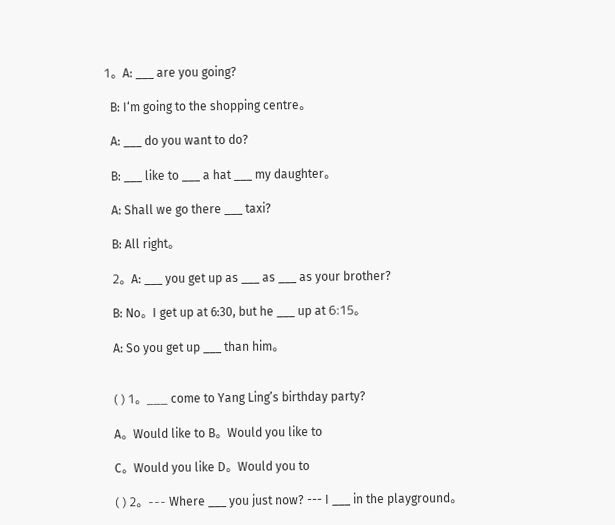1。A: ___ are you going?

  B: I‘m going to the shopping centre。

  A: ___ do you want to do?

  B: ___ like to ___ a hat ___ my daughter。

  A: Shall we go there ___ taxi?

  B: All right。

  2。A: ___ you get up as ___ as ___ as your brother?

  B: No。I get up at 6:30, but he ___ up at 6:15。

  A: So you get up ___ than him。


  ( ) 1。___ come to Yang Ling’s birthday party?

  A。Would like to B。Would you like to

  C。Would you like D。Would you to

  ( ) 2。--- Where ___ you just now? --- I ___ in the playground。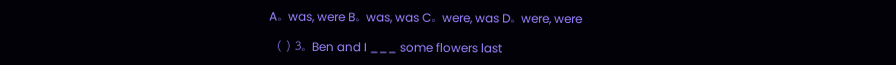A。was, were B。was, was C。were, was D。were, were

  ( ) 3。Ben and I ___ some flowers last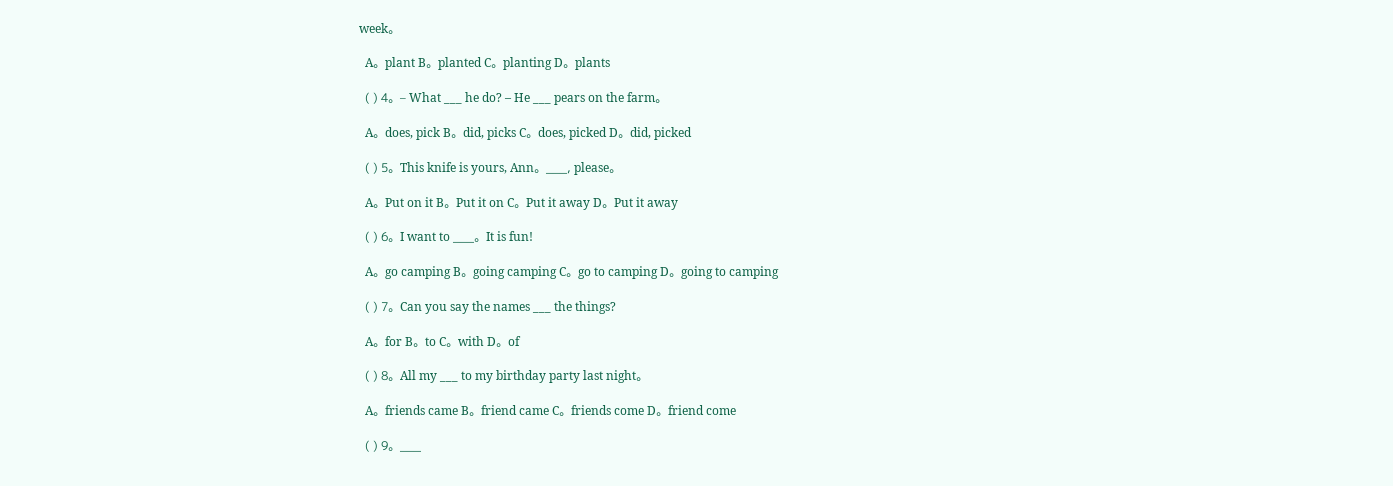week。

  A。plant B。planted C。planting D。plants

  ( ) 4。– What ___ he do? – He ___ pears on the farm。

  A。does, pick B。did, picks C。does, picked D。did, picked

  ( ) 5。This knife is yours, Ann。___, please。

  A。Put on it B。Put it on C。Put it away D。Put it away

  ( ) 6。I want to ___。It is fun!

  A。go camping B。going camping C。go to camping D。going to camping

  ( ) 7。Can you say the names ___ the things?

  A。for B。to C。with D。of

  ( ) 8。All my ___ to my birthday party last night。

  A。friends came B。friend came C。friends come D。friend come

  ( ) 9。___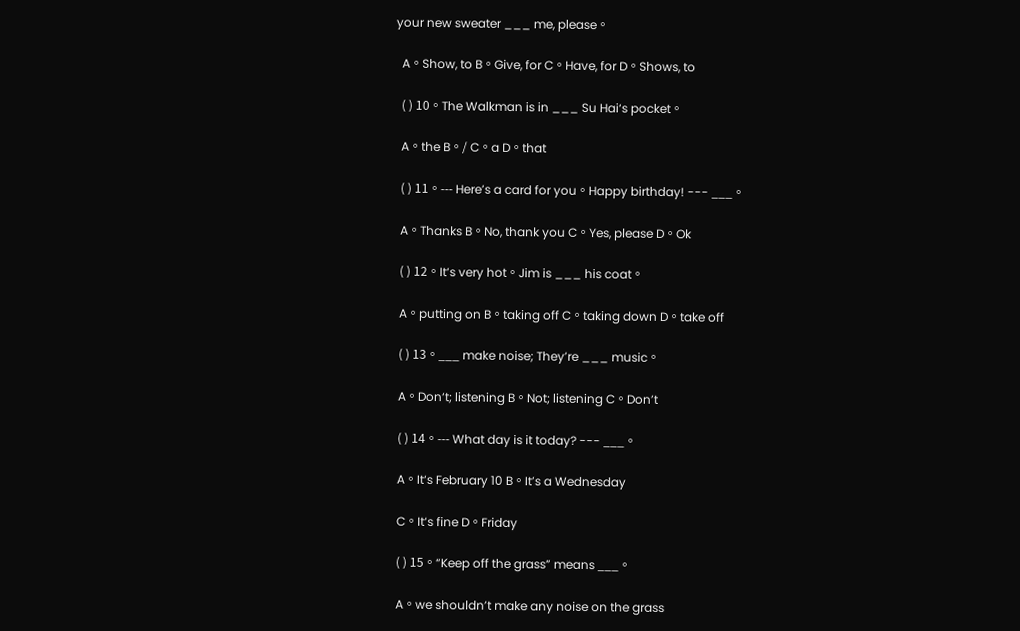your new sweater ___ me, please。

  A。Show, to B。Give, for C。Have, for D。Shows, to

  ( ) 10。The Walkman is in ___ Su Hai‘s pocket。

  A。the B。/ C。a D。that

  ( ) 11。--- Here’s a card for you。Happy birthday! --- ___。

  A。Thanks B。No, thank you C。Yes, please D。Ok

  ( ) 12。It‘s very hot。Jim is ___ his coat。

  A。putting on B。taking off C。taking down D。take off

  ( ) 13。___ make noise; They’re ___ music。

  A。Don‘t; listening B。Not; listening C。Don’t

  ( ) 14。--- What day is it today? --- ___。

  A。It‘s February 10 B。It’s a Wednesday

  C。It‘s fine D。Friday

  ( ) 15。“Keep off the grass” means ___。

  A。we shouldn’t make any noise on the grass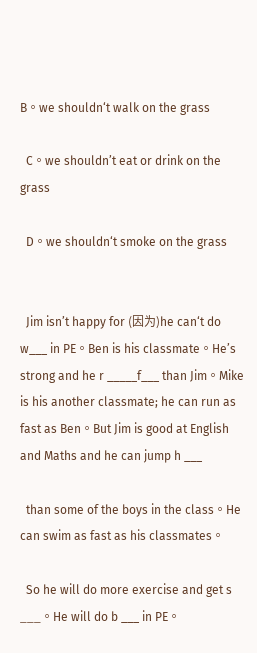B。we shouldn‘t walk on the grass

  C。we shouldn’t eat or drink on the grass

  D。we shouldn‘t smoke on the grass


  Jim isn’t happy for (因为)he can‘t do w___ in PE。Ben is his classmate。He’s strong and he r _____f___ than Jim。Mike is his another classmate; he can run as fast as Ben。But Jim is good at English and Maths and he can jump h ___

  than some of the boys in the class。He can swim as fast as his classmates。

  So he will do more exercise and get s ___。He will do b ___ in PE。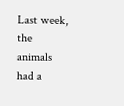Last week, the animals had a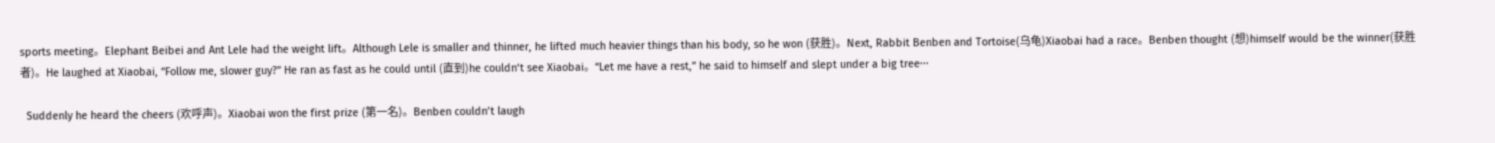sports meeting。Elephant Beibei and Ant Lele had the weight lift。Although Lele is smaller and thinner, he lifted much heavier things than his body, so he won (获胜)。Next, Rabbit Benben and Tortoise(乌龟)Xiaobai had a race。Benben thought (想)himself would be the winner(获胜者)。He laughed at Xiaobai, “Follow me, slower guy?” He ran as fast as he could until (直到)he couldn‘t see Xiaobai。“Let me have a rest,” he said to himself and slept under a big tree···

  Suddenly he heard the cheers (欢呼声)。Xiaobai won the first prize (第一名)。Benben couldn’t laugh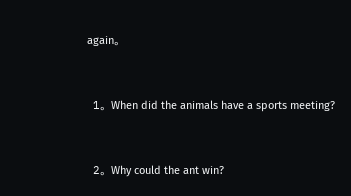again。


  1。When did the animals have a sports meeting?


  2。Why could the ant win?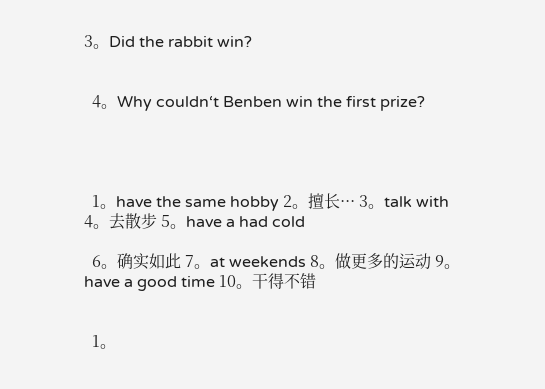3。Did the rabbit win?


  4。Why couldn‘t Benben win the first prize?




  1。have the same hobby 2。擅长··· 3。talk with 4。去散步 5。have a had cold

  6。确实如此 7。at weekends 8。做更多的运动 9。have a good time 10。干得不错


  1。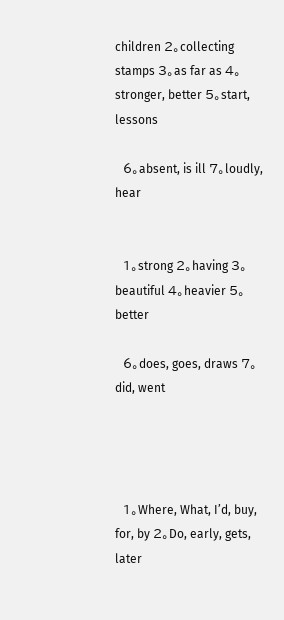children 2。collecting stamps 3。as far as 4。stronger, better 5。start, lessons

  6。absent, is ill 7。loudly, hear


  1。strong 2。having 3。beautiful 4。heavier 5。better

  6。does, goes, draws 7。did, went




  1。Where, What, I’d, buy, for, by 2。Do, early, gets, later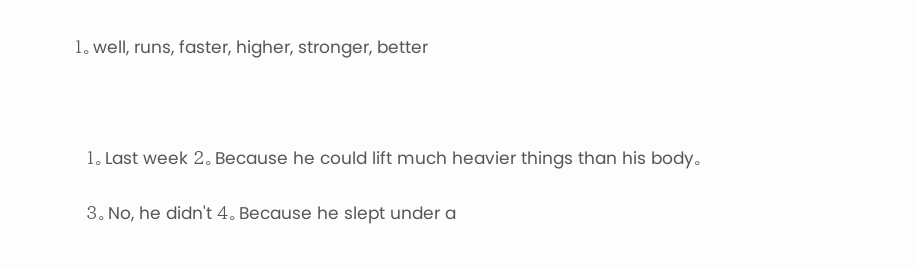1。well, runs, faster, higher, stronger, better



  1。Last week 2。Because he could lift much heavier things than his body。

  3。No, he didn't 4。Because he slept under a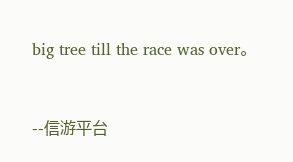big tree till the race was over。


--信游平台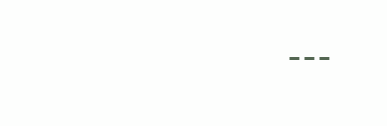---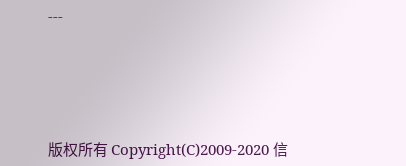---






版权所有 Copyright(C)2009-2020 信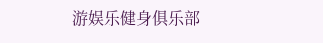游娱乐健身俱乐部